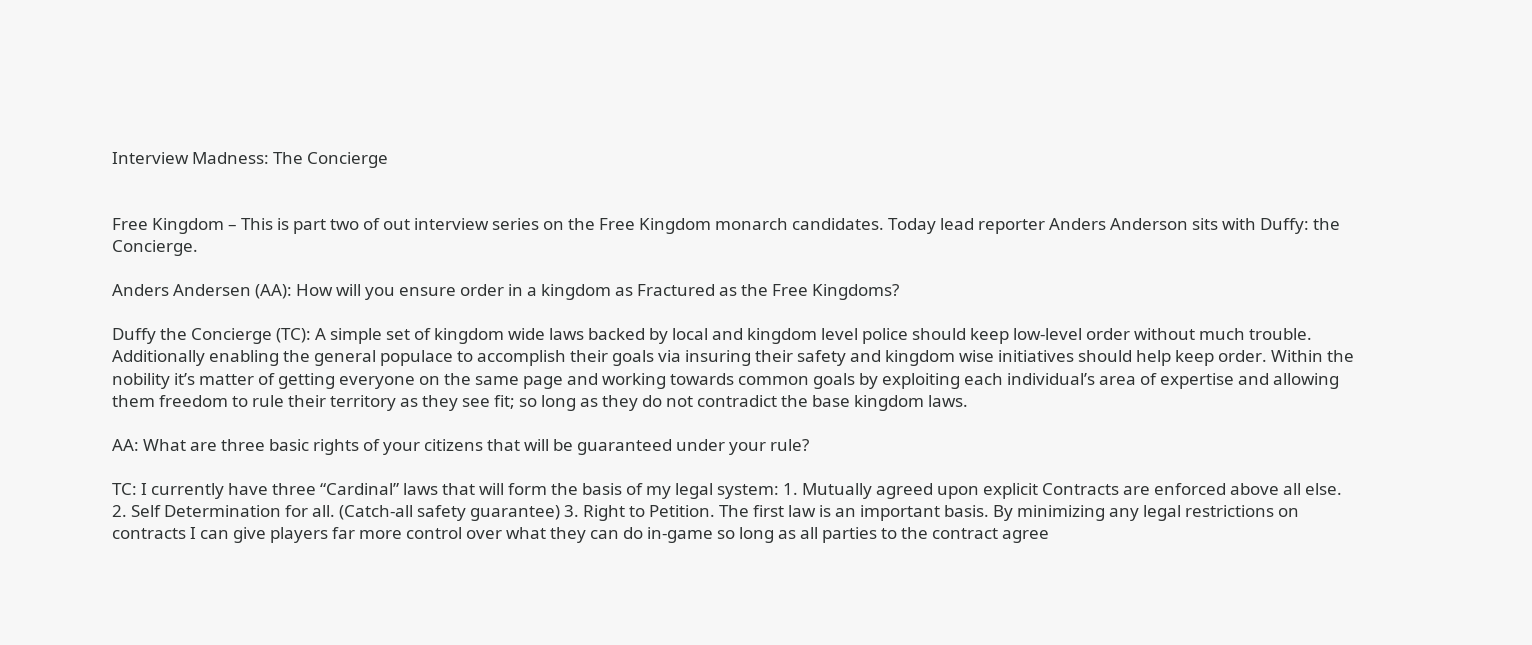Interview Madness: The Concierge


Free Kingdom – This is part two of out interview series on the Free Kingdom monarch candidates. Today lead reporter Anders Anderson sits with Duffy: the Concierge.

Anders Andersen (AA): How will you ensure order in a kingdom as Fractured as the Free Kingdoms?

Duffy the Concierge (TC): A simple set of kingdom wide laws backed by local and kingdom level police should keep low-level order without much trouble. Additionally enabling the general populace to accomplish their goals via insuring their safety and kingdom wise initiatives should help keep order. Within the nobility it’s matter of getting everyone on the same page and working towards common goals by exploiting each individual’s area of expertise and allowing them freedom to rule their territory as they see fit; so long as they do not contradict the base kingdom laws.

AA: What are three basic rights of your citizens that will be guaranteed under your rule?

TC: I currently have three “Cardinal” laws that will form the basis of my legal system: 1. Mutually agreed upon explicit Contracts are enforced above all else. 2. Self Determination for all. (Catch-all safety guarantee) 3. Right to Petition. The first law is an important basis. By minimizing any legal restrictions on contracts I can give players far more control over what they can do in-game so long as all parties to the contract agree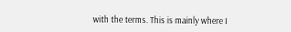with the terms. This is mainly where I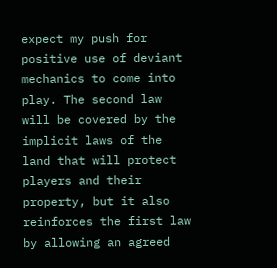expect my push for positive use of deviant mechanics to come into play. The second law will be covered by the implicit laws of the land that will protect players and their property, but it also reinforces the first law by allowing an agreed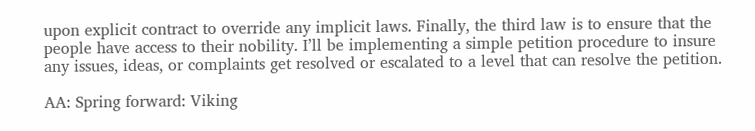upon explicit contract to override any implicit laws. Finally, the third law is to ensure that the people have access to their nobility. I’ll be implementing a simple petition procedure to insure any issues, ideas, or complaints get resolved or escalated to a level that can resolve the petition.

AA: Spring forward: Viking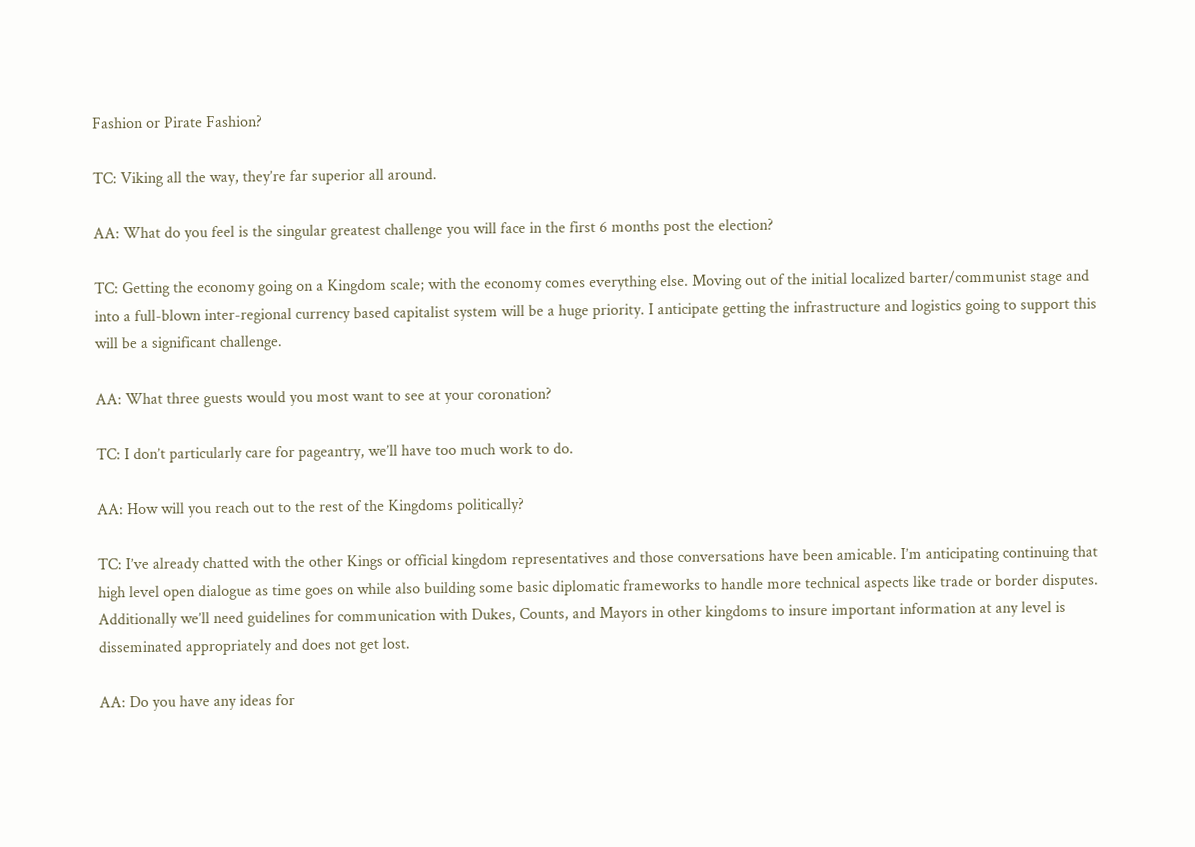Fashion or Pirate Fashion?

TC: Viking all the way, they’re far superior all around.

AA: What do you feel is the singular greatest challenge you will face in the first 6 months post the election?

TC: Getting the economy going on a Kingdom scale; with the economy comes everything else. Moving out of the initial localized barter/communist stage and into a full-blown inter-regional currency based capitalist system will be a huge priority. I anticipate getting the infrastructure and logistics going to support this will be a significant challenge.

AA: What three guests would you most want to see at your coronation?

TC: I don’t particularly care for pageantry, we’ll have too much work to do.

AA: How will you reach out to the rest of the Kingdoms politically?

TC: I’ve already chatted with the other Kings or official kingdom representatives and those conversations have been amicable. I’m anticipating continuing that high level open dialogue as time goes on while also building some basic diplomatic frameworks to handle more technical aspects like trade or border disputes. Additionally we’ll need guidelines for communication with Dukes, Counts, and Mayors in other kingdoms to insure important information at any level is disseminated appropriately and does not get lost.

AA: Do you have any ideas for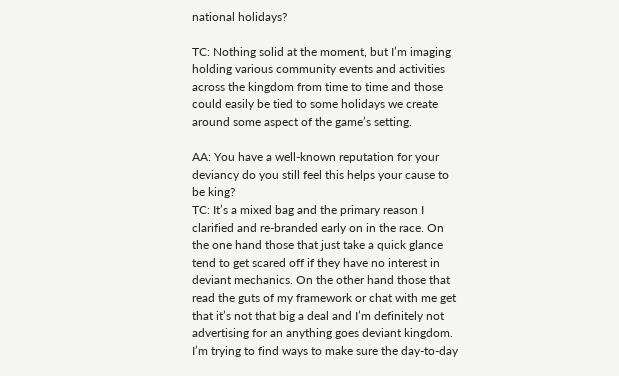national holidays?

TC: Nothing solid at the moment, but I’m imaging holding various community events and activities across the kingdom from time to time and those could easily be tied to some holidays we create around some aspect of the game’s setting.

AA: You have a well-known reputation for your deviancy do you still feel this helps your cause to be king?
TC: It’s a mixed bag and the primary reason I clarified and re-branded early on in the race. On the one hand those that just take a quick glance tend to get scared off if they have no interest in deviant mechanics. On the other hand those that read the guts of my framework or chat with me get that it’s not that big a deal and I’m definitely not advertising for an anything goes deviant kingdom. I’m trying to find ways to make sure the day-to-day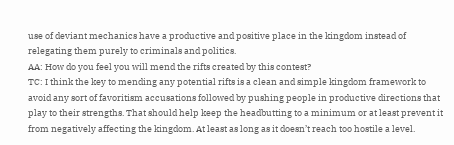use of deviant mechanics have a productive and positive place in the kingdom instead of relegating them purely to criminals and politics.
AA: How do you feel you will mend the rifts created by this contest?
TC: I think the key to mending any potential rifts is a clean and simple kingdom framework to avoid any sort of favoritism accusations followed by pushing people in productive directions that play to their strengths. That should help keep the headbutting to a minimum or at least prevent it from negatively affecting the kingdom. At least as long as it doesn’t reach too hostile a level.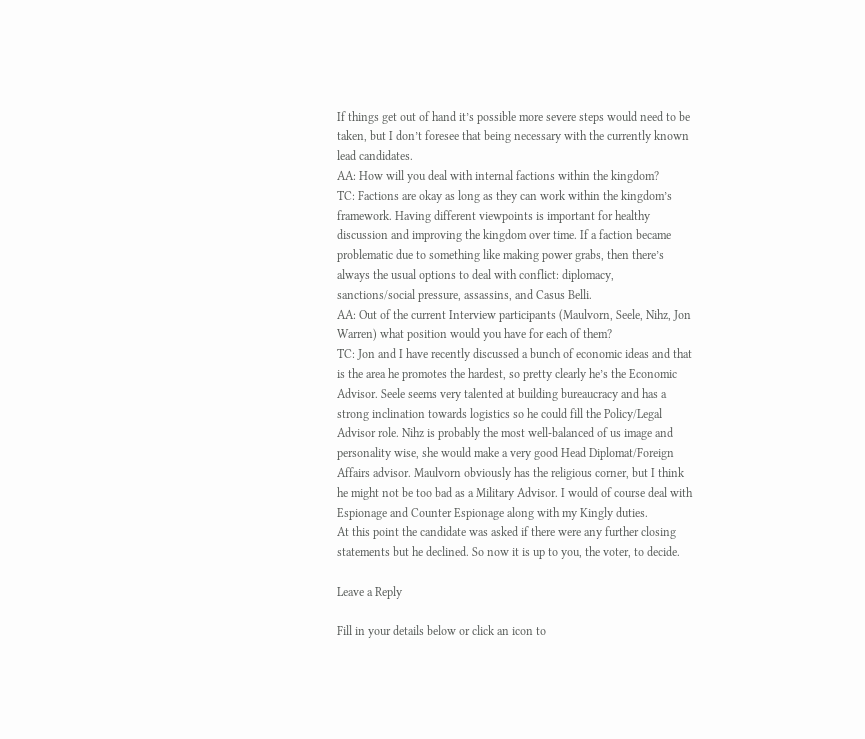If things get out of hand it’s possible more severe steps would need to be taken, but I don’t foresee that being necessary with the currently known lead candidates.
AA: How will you deal with internal factions within the kingdom?
TC: Factions are okay as long as they can work within the kingdom’s framework. Having different viewpoints is important for healthy discussion and improving the kingdom over time. If a faction became problematic due to something like making power grabs, then there’s always the usual options to deal with conflict: diplomacy, sanctions/social pressure, assassins, and Casus Belli.
AA: Out of the current Interview participants (Maulvorn, Seele, Nihz, Jon Warren) what position would you have for each of them?
TC: Jon and I have recently discussed a bunch of economic ideas and that is the area he promotes the hardest, so pretty clearly he’s the Economic Advisor. Seele seems very talented at building bureaucracy and has a strong inclination towards logistics so he could fill the Policy/Legal Advisor role. Nihz is probably the most well-balanced of us image and personality wise, she would make a very good Head Diplomat/Foreign Affairs advisor. Maulvorn obviously has the religious corner, but I think he might not be too bad as a Military Advisor. I would of course deal with Espionage and Counter Espionage along with my Kingly duties.
At this point the candidate was asked if there were any further closing statements but he declined. So now it is up to you, the voter, to decide.

Leave a Reply

Fill in your details below or click an icon to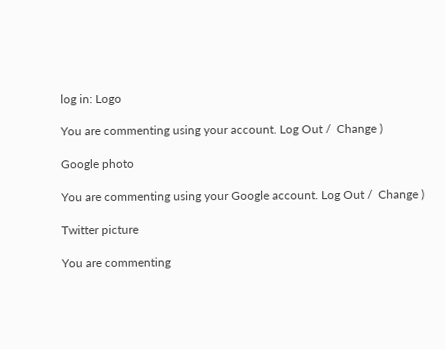log in: Logo

You are commenting using your account. Log Out /  Change )

Google photo

You are commenting using your Google account. Log Out /  Change )

Twitter picture

You are commenting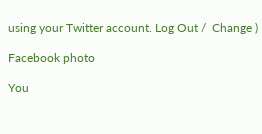using your Twitter account. Log Out /  Change )

Facebook photo

You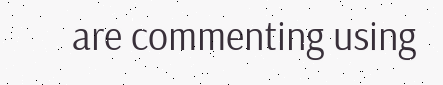are commenting using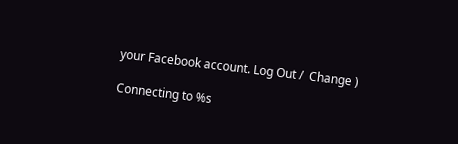your Facebook account. Log Out /  Change )

Connecting to %s